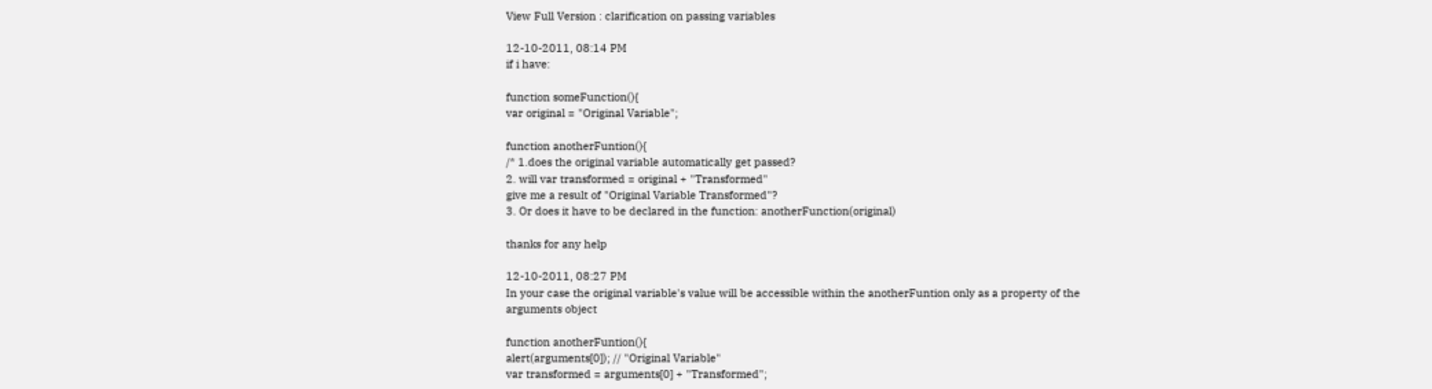View Full Version : clarification on passing variables

12-10-2011, 08:14 PM
if i have:

function someFunction(){
var original = "Original Variable";

function anotherFuntion(){
/* 1.does the original variable automatically get passed?
2. will var transformed = original + "Transformed"
give me a result of "Original Variable Transformed"?
3. Or does it have to be declared in the function: anotherFunction(original)

thanks for any help

12-10-2011, 08:27 PM
In your case the original variable's value will be accessible within the anotherFuntion only as a property of the arguments object

function anotherFuntion(){
alert(arguments[0]); // "Original Variable"
var transformed = arguments[0] + "Transformed";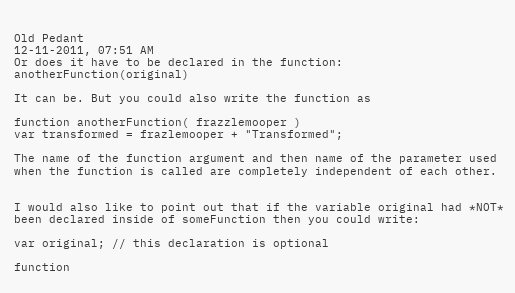Old Pedant
12-11-2011, 07:51 AM
Or does it have to be declared in the function: anotherFunction(original)

It can be. But you could also write the function as

function anotherFunction( frazzlemooper )
var transformed = frazlemooper + "Transformed";

The name of the function argument and then name of the parameter used when the function is called are completely independent of each other.


I would also like to point out that if the variable original had *NOT* been declared inside of someFunction then you could write:

var original; // this declaration is optional

function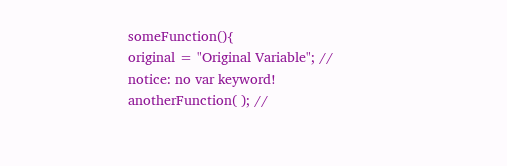someFunction(){
original = "Original Variable"; // notice: no var keyword!
anotherFunction( ); //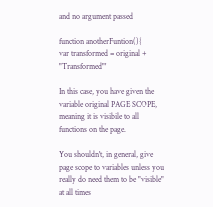and no argument passed

function anotherFuntion(){
var transformed = original + "Transformed"'

In this case, you have given the variable original PAGE SCOPE, meaning it is visibile to all functions on the page.

You shouldn't, in general, give page scope to variables unless you really do need them to be "visible" at all times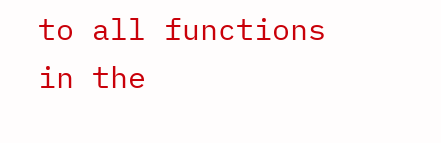to all functions in the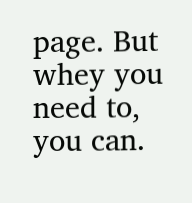page. But whey you need to, you can.